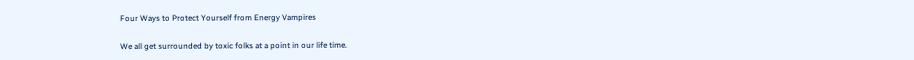Four Ways to Protect Yourself from Energy Vampires

We all get surrounded by toxic folks at a point in our life time.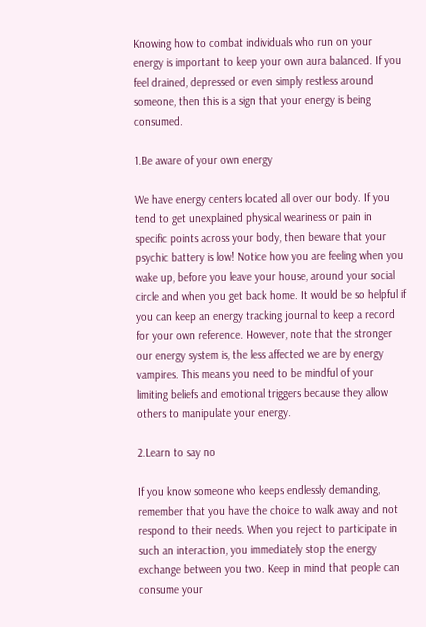Knowing how to combat individuals who run on your energy is important to keep your own aura balanced. If you feel drained, depressed or even simply restless around someone, then this is a sign that your energy is being consumed.

1.Be aware of your own energy

We have energy centers located all over our body. If you tend to get unexplained physical weariness or pain in specific points across your body, then beware that your psychic battery is low! Notice how you are feeling when you wake up, before you leave your house, around your social circle and when you get back home. It would be so helpful if you can keep an energy tracking journal to keep a record for your own reference. However, note that the stronger our energy system is, the less affected we are by energy vampires. This means you need to be mindful of your limiting beliefs and emotional triggers because they allow others to manipulate your energy.

2.Learn to say no

If you know someone who keeps endlessly demanding, remember that you have the choice to walk away and not respond to their needs. When you reject to participate in such an interaction, you immediately stop the energy exchange between you two. Keep in mind that people can consume your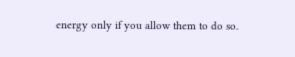energy only if you allow them to do so.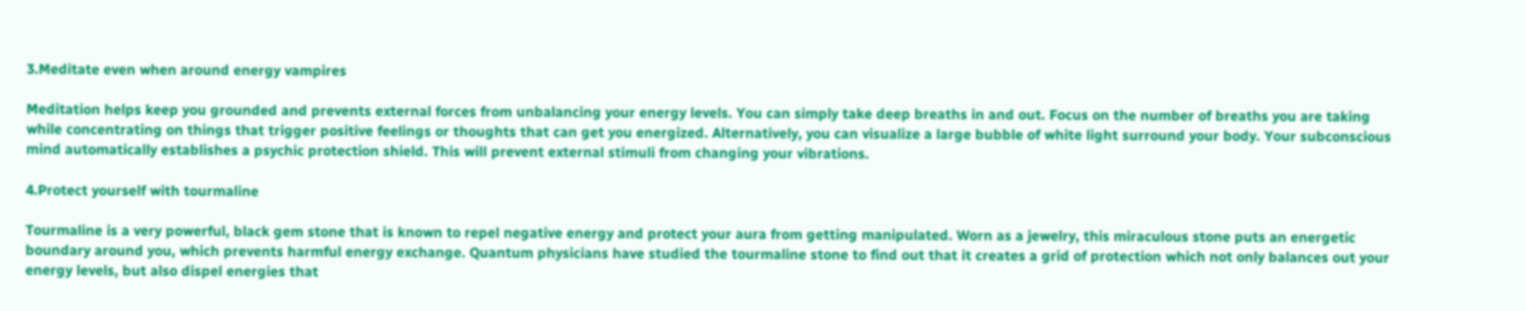3.Meditate even when around energy vampires

Meditation helps keep you grounded and prevents external forces from unbalancing your energy levels. You can simply take deep breaths in and out. Focus on the number of breaths you are taking while concentrating on things that trigger positive feelings or thoughts that can get you energized. Alternatively, you can visualize a large bubble of white light surround your body. Your subconscious mind automatically establishes a psychic protection shield. This will prevent external stimuli from changing your vibrations.

4.Protect yourself with tourmaline

Tourmaline is a very powerful, black gem stone that is known to repel negative energy and protect your aura from getting manipulated. Worn as a jewelry, this miraculous stone puts an energetic boundary around you, which prevents harmful energy exchange. Quantum physicians have studied the tourmaline stone to find out that it creates a grid of protection which not only balances out your energy levels, but also dispel energies that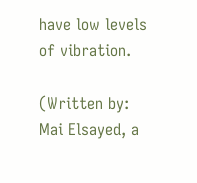have low levels of vibration.

(Written by: Mai Elsayed, a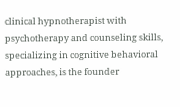clinical hypnotherapist with psychotherapy and counseling skills, specializing in cognitive behavioral approaches, is the founder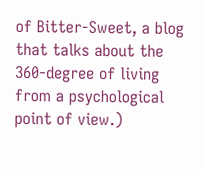of Bitter-Sweet, a blog that talks about the 360-degree of living from a psychological point of view.)